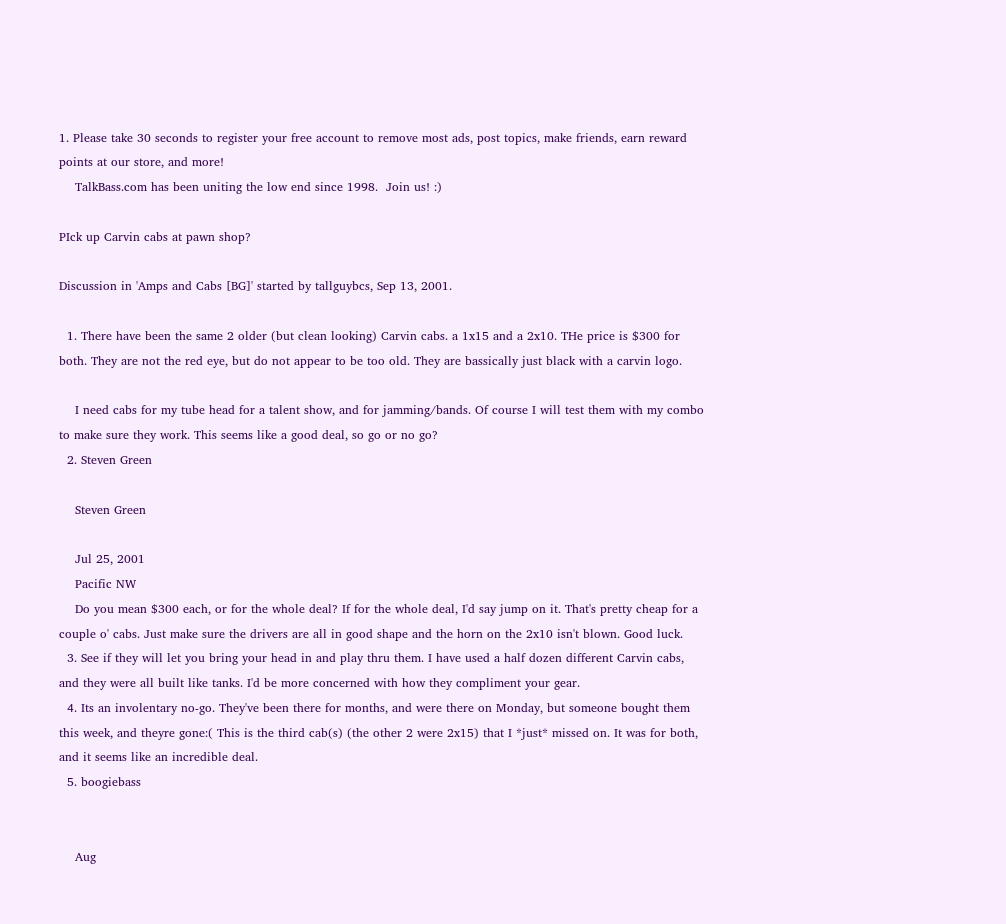1. Please take 30 seconds to register your free account to remove most ads, post topics, make friends, earn reward points at our store, and more!
    TalkBass.com has been uniting the low end since 1998.  Join us! :)

PIck up Carvin cabs at pawn shop?

Discussion in 'Amps and Cabs [BG]' started by tallguybcs, Sep 13, 2001.

  1. There have been the same 2 older (but clean looking) Carvin cabs. a 1x15 and a 2x10. THe price is $300 for both. They are not the red eye, but do not appear to be too old. They are bassically just black with a carvin logo.

    I need cabs for my tube head for a talent show, and for jamming/bands. Of course I will test them with my combo to make sure they work. This seems like a good deal, so go or no go?
  2. Steven Green

    Steven Green

    Jul 25, 2001
    Pacific NW
    Do you mean $300 each, or for the whole deal? If for the whole deal, I'd say jump on it. That's pretty cheap for a couple o' cabs. Just make sure the drivers are all in good shape and the horn on the 2x10 isn't blown. Good luck.
  3. See if they will let you bring your head in and play thru them. I have used a half dozen different Carvin cabs, and they were all built like tanks. I'd be more concerned with how they compliment your gear.
  4. Its an involentary no-go. They've been there for months, and were there on Monday, but someone bought them this week, and theyre gone:( This is the third cab(s) (the other 2 were 2x15) that I *just* missed on. It was for both, and it seems like an incredible deal.
  5. boogiebass


    Aug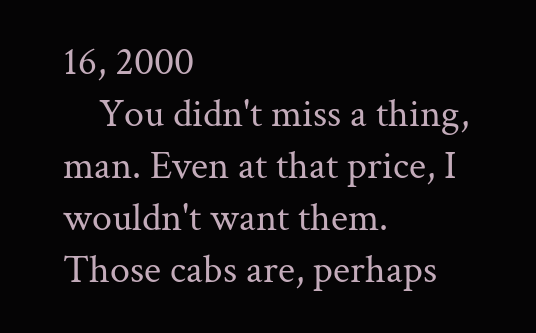16, 2000
    You didn't miss a thing, man. Even at that price, I wouldn't want them. Those cabs are, perhaps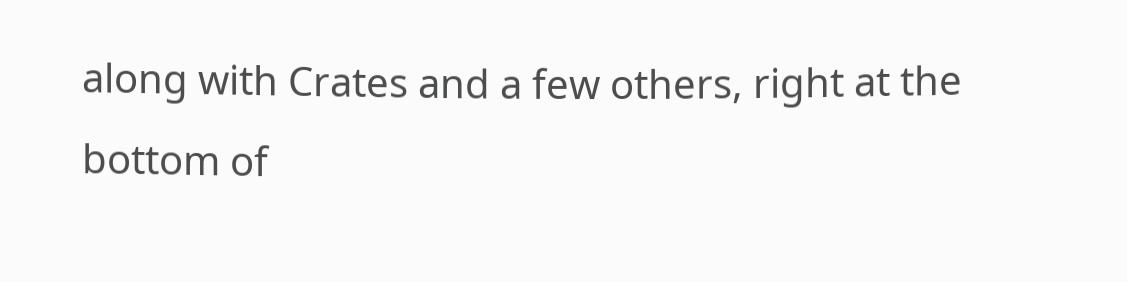along with Crates and a few others, right at the bottom of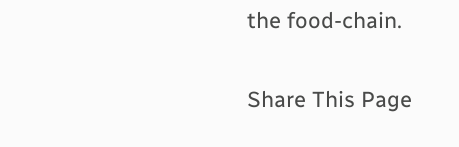the food-chain.

Share This Page